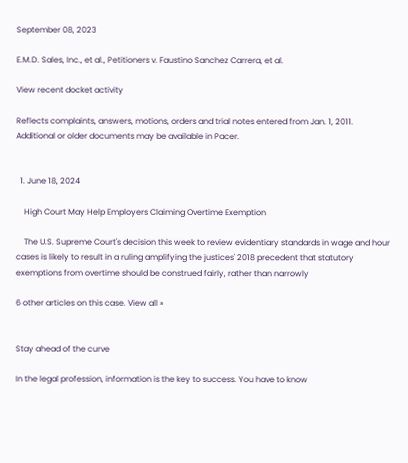September 08, 2023

E.M.D. Sales, Inc., et al., Petitioners v. Faustino Sanchez Carrera, et al.

View recent docket activity

Reflects complaints, answers, motions, orders and trial notes entered from Jan. 1, 2011.
Additional or older documents may be available in Pacer.


  1. June 18, 2024

    High Court May Help Employers Claiming Overtime Exemption

    The U.S. Supreme Court's decision this week to review evidentiary standards in wage and hour cases is likely to result in a ruling amplifying the justices' 2018 precedent that statutory exemptions from overtime should be construed fairly, rather than narrowly

6 other articles on this case. View all »


Stay ahead of the curve

In the legal profession, information is the key to success. You have to know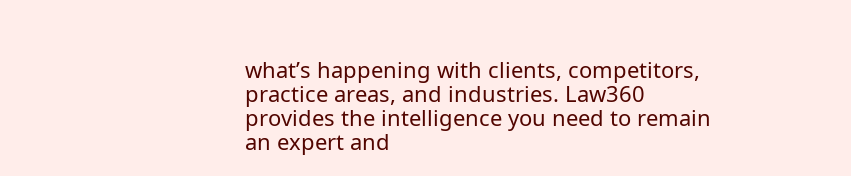what’s happening with clients, competitors, practice areas, and industries. Law360 provides the intelligence you need to remain an expert and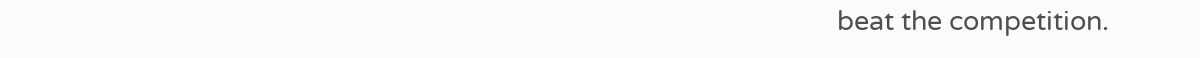beat the competition.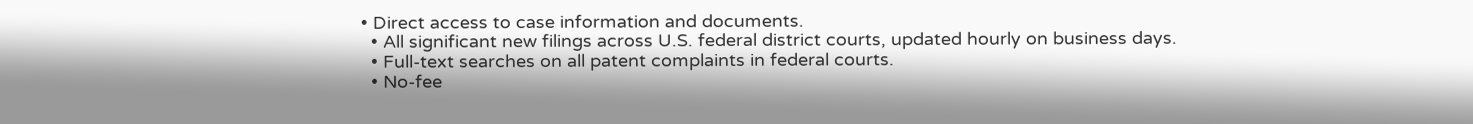• Direct access to case information and documents.
  • All significant new filings across U.S. federal district courts, updated hourly on business days.
  • Full-text searches on all patent complaints in federal courts.
  • No-fee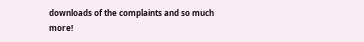downloads of the complaints and so much more!